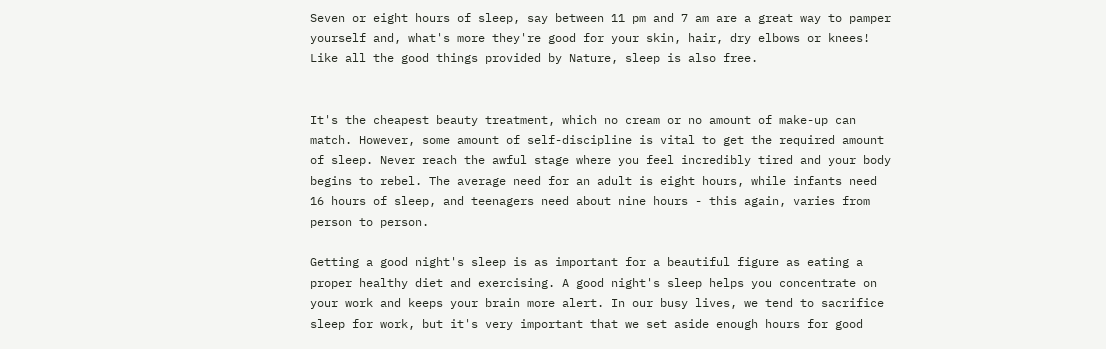Seven or eight hours of sleep, say between 11 pm and 7 am are a great way to pamper yourself and, what's more they're good for your skin, hair, dry elbows or knees! Like all the good things provided by Nature, sleep is also free.


It's the cheapest beauty treatment, which no cream or no amount of make-up can match. However, some amount of self-discipline is vital to get the required amount of sleep. Never reach the awful stage where you feel incredibly tired and your body begins to rebel. The average need for an adult is eight hours, while infants need 16 hours of sleep, and teenagers need about nine hours - this again, varies from person to person.

Getting a good night's sleep is as important for a beautiful figure as eating a proper healthy diet and exercising. A good night's sleep helps you concentrate on your work and keeps your brain more alert. In our busy lives, we tend to sacrifice sleep for work, but it's very important that we set aside enough hours for good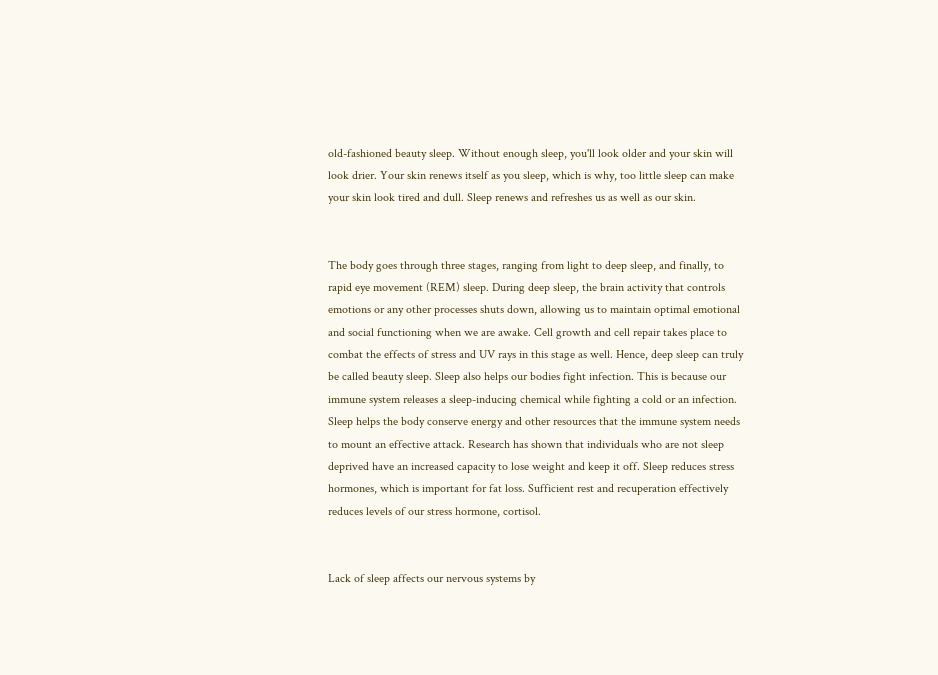old-fashioned beauty sleep. Without enough sleep, you'll look older and your skin will look drier. Your skin renews itself as you sleep, which is why, too little sleep can make your skin look tired and dull. Sleep renews and refreshes us as well as our skin.


The body goes through three stages, ranging from light to deep sleep, and finally, to rapid eye movement (REM) sleep. During deep sleep, the brain activity that controls emotions or any other processes shuts down, allowing us to maintain optimal emotional and social functioning when we are awake. Cell growth and cell repair takes place to combat the effects of stress and UV rays in this stage as well. Hence, deep sleep can truly be called beauty sleep. Sleep also helps our bodies fight infection. This is because our immune system releases a sleep-inducing chemical while fighting a cold or an infection. Sleep helps the body conserve energy and other resources that the immune system needs to mount an effective attack. Research has shown that individuals who are not sleep deprived have an increased capacity to lose weight and keep it off. Sleep reduces stress hormones, which is important for fat loss. Sufficient rest and recuperation effectively reduces levels of our stress hormone, cortisol.


Lack of sleep affects our nervous systems by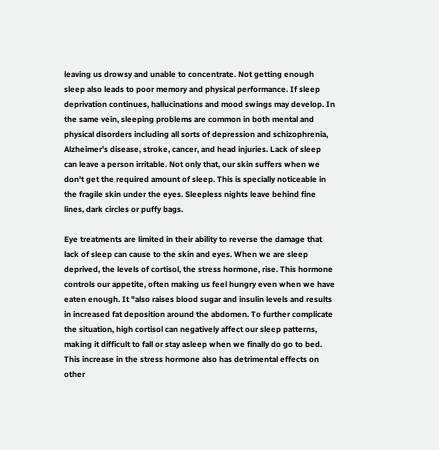leaving us drowsy and unable to concentrate. Not getting enough sleep also leads to poor memory and physical performance. If sleep deprivation continues, hallucinations and mood swings may develop. In the same vein, sleeping problems are common in both mental and physical disorders including all sorts of depression and schizophrenia, Alzheimer's disease, stroke, cancer, and head injuries. Lack of sleep can leave a person irritable. Not only that, our skin suffers when we don't get the required amount of sleep. This is specially noticeable in the fragile skin under the eyes. Sleepless nights leave behind fine lines, dark circles or puffy bags.

Eye treatments are limited in their ability to reverse the damage that lack of sleep can cause to the skin and eyes. When we are sleep deprived, the levels of cortisol, the stress hormone, rise. This hormone controls our appetite, often making us feel hungry even when we have eaten enough. It "also raises blood sugar and insulin levels and results in increased fat deposition around the abdomen. To further complicate the situation, high cortisol can negatively affect our sleep patterns, making it difficult to fall or stay asleep when we finally do go to bed. This increase in the stress hormone also has detrimental effects on other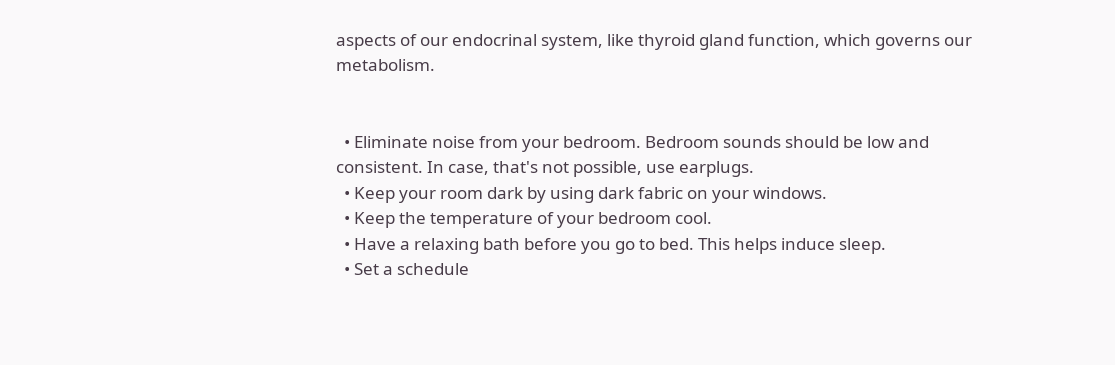aspects of our endocrinal system, like thyroid gland function, which governs our metabolism.


  • Eliminate noise from your bedroom. Bedroom sounds should be low and consistent. In case, that's not possible, use earplugs.
  • Keep your room dark by using dark fabric on your windows.
  • Keep the temperature of your bedroom cool.
  • Have a relaxing bath before you go to bed. This helps induce sleep.
  • Set a schedule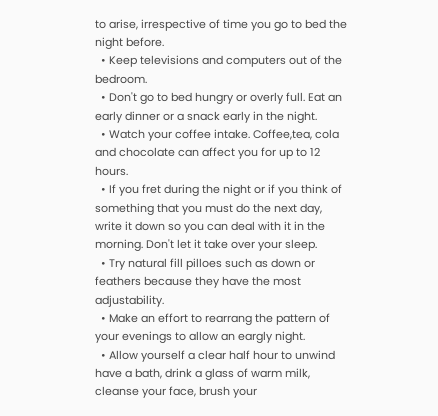to arise, irrespective of time you go to bed the night before.
  • Keep televisions and computers out of the bedroom.
  • Don't go to bed hungry or overly full. Eat an early dinner or a snack early in the night.
  • Watch your coffee intake. Coffee,tea, cola and chocolate can affect you for up to 12 hours.
  • If you fret during the night or if you think of something that you must do the next day, write it down so you can deal with it in the morning. Don't let it take over your sleep.
  • Try natural fill pilloes such as down or feathers because they have the most adjustability.
  • Make an effort to rearrang the pattern of your evenings to allow an eargly night.
  • Allow yourself a clear half hour to unwind have a bath, drink a glass of warm milk, cleanse your face, brush your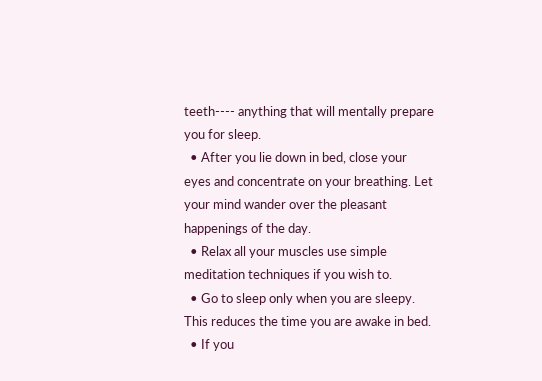teeth---- anything that will mentally prepare you for sleep.
  • After you lie down in bed, close your eyes and concentrate on your breathing. Let your mind wander over the pleasant happenings of the day.
  • Relax all your muscles use simple meditation techniques if you wish to.
  • Go to sleep only when you are sleepy. This reduces the time you are awake in bed.
  • If you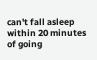can't fall asleep within 20 minutes of going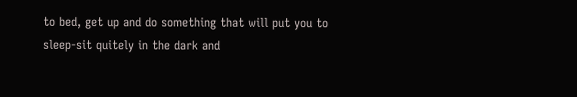to bed, get up and do something that will put you to sleep-sit quitely in the dark and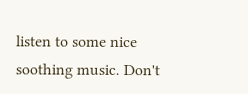listen to some nice soothing music. Don't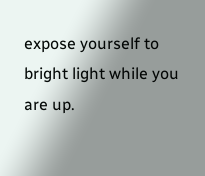expose yourself to bright light while you are up.